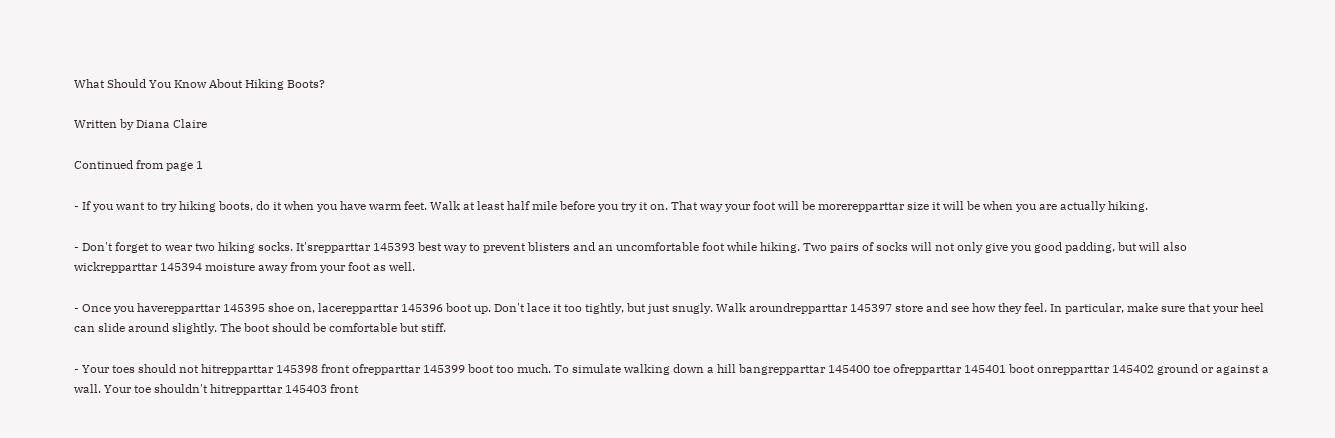What Should You Know About Hiking Boots?

Written by Diana Claire

Continued from page 1

- If you want to try hiking boots, do it when you have warm feet. Walk at least half mile before you try it on. That way your foot will be morerepparttar size it will be when you are actually hiking.

- Don't forget to wear two hiking socks. It'srepparttar 145393 best way to prevent blisters and an uncomfortable foot while hiking. Two pairs of socks will not only give you good padding, but will also wickrepparttar 145394 moisture away from your foot as well.

- Once you haverepparttar 145395 shoe on, lacerepparttar 145396 boot up. Don't lace it too tightly, but just snugly. Walk aroundrepparttar 145397 store and see how they feel. In particular, make sure that your heel can slide around slightly. The boot should be comfortable but stiff.

- Your toes should not hitrepparttar 145398 front ofrepparttar 145399 boot too much. To simulate walking down a hill bangrepparttar 145400 toe ofrepparttar 145401 boot onrepparttar 145402 ground or against a wall. Your toe shouldn't hitrepparttar 145403 front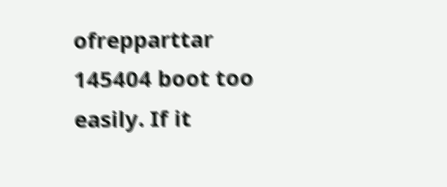ofrepparttar 145404 boot too easily. If it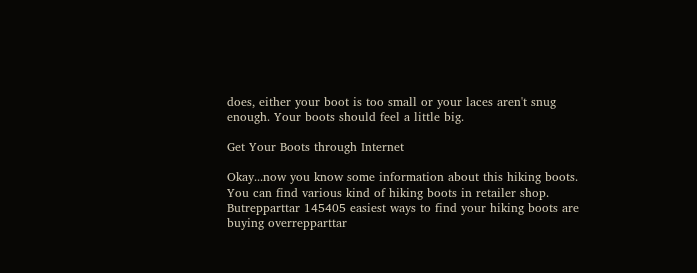does, either your boot is too small or your laces aren't snug enough. Your boots should feel a little big.

Get Your Boots through Internet

Okay...now you know some information about this hiking boots. You can find various kind of hiking boots in retailer shop. Butrepparttar 145405 easiest ways to find your hiking boots are buying overrepparttar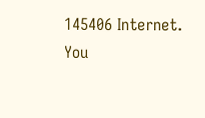145406 Internet. You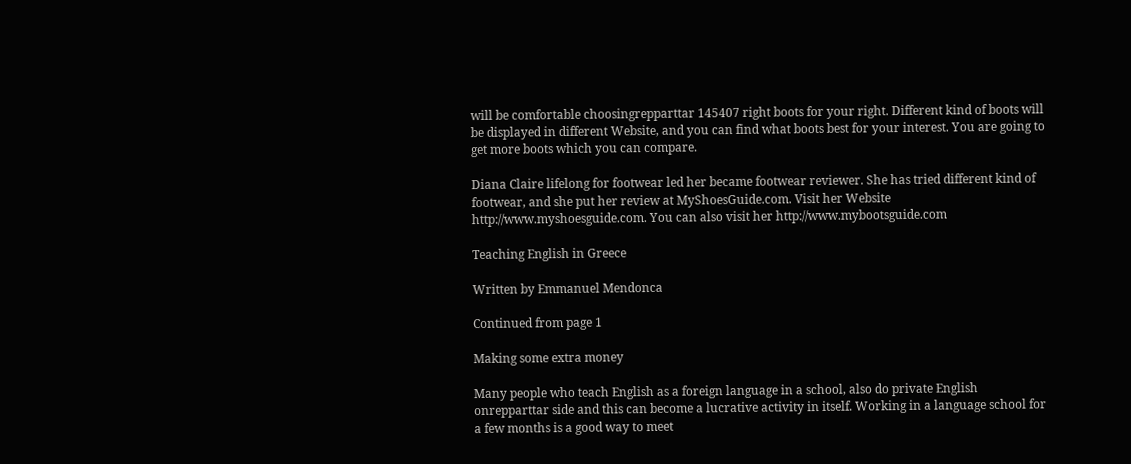will be comfortable choosingrepparttar 145407 right boots for your right. Different kind of boots will be displayed in different Website, and you can find what boots best for your interest. You are going to get more boots which you can compare.

Diana Claire lifelong for footwear led her became footwear reviewer. She has tried different kind of footwear, and she put her review at MyShoesGuide.com. Visit her Website http://www.myshoesguide.com. You can also visit her http://www.mybootsguide.com

Teaching English in Greece

Written by Emmanuel Mendonca

Continued from page 1

Making some extra money

Many people who teach English as a foreign language in a school, also do private English onrepparttar side and this can become a lucrative activity in itself. Working in a language school for a few months is a good way to meet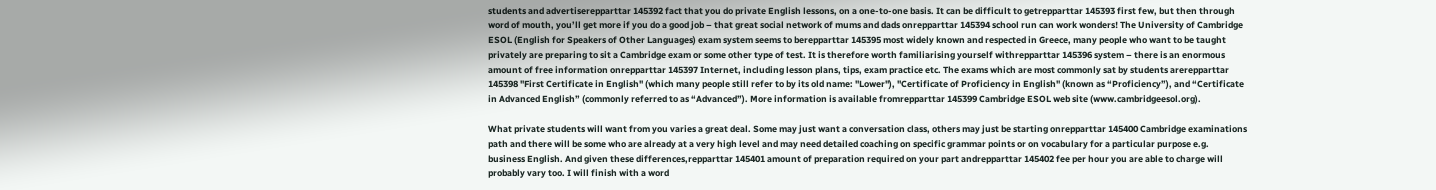students and advertiserepparttar 145392 fact that you do private English lessons, on a one-to-one basis. It can be difficult to getrepparttar 145393 first few, but then through word of mouth, you’ll get more if you do a good job – that great social network of mums and dads onrepparttar 145394 school run can work wonders! The University of Cambridge ESOL (English for Speakers of Other Languages) exam system seems to berepparttar 145395 most widely known and respected in Greece, many people who want to be taught privately are preparing to sit a Cambridge exam or some other type of test. It is therefore worth familiarising yourself withrepparttar 145396 system – there is an enormous amount of free information onrepparttar 145397 Internet, including lesson plans, tips, exam practice etc. The exams which are most commonly sat by students arerepparttar 145398 "First Certificate in English" (which many people still refer to by its old name: "Lower"), "Certificate of Proficiency in English" (known as “Proficiency”), and “Certificate in Advanced English” (commonly referred to as “Advanced”). More information is available fromrepparttar 145399 Cambridge ESOL web site (www.cambridgeesol.org).

What private students will want from you varies a great deal. Some may just want a conversation class, others may just be starting onrepparttar 145400 Cambridge examinations path and there will be some who are already at a very high level and may need detailed coaching on specific grammar points or on vocabulary for a particular purpose e.g. business English. And given these differences,repparttar 145401 amount of preparation required on your part andrepparttar 145402 fee per hour you are able to charge will probably vary too. I will finish with a word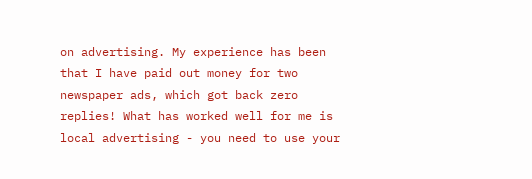on advertising. My experience has been that I have paid out money for two newspaper ads, which got back zero replies! What has worked well for me is local advertising - you need to use your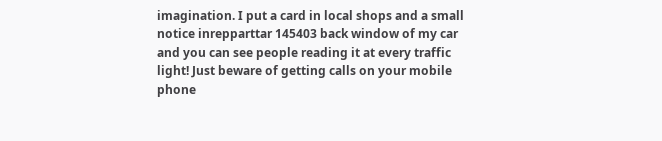imagination. I put a card in local shops and a small notice inrepparttar 145403 back window of my car and you can see people reading it at every traffic light! Just beware of getting calls on your mobile phone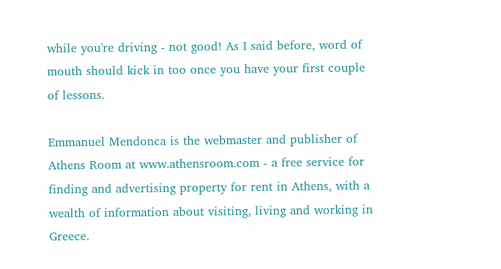while you're driving - not good! As I said before, word of mouth should kick in too once you have your first couple of lessons.

Emmanuel Mendonca is the webmaster and publisher of Athens Room at www.athensroom.com - a free service for finding and advertising property for rent in Athens, with a wealth of information about visiting, living and working in Greece.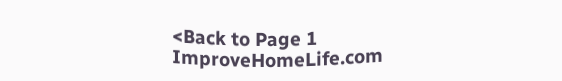<Back to Page 1
ImproveHomeLife.com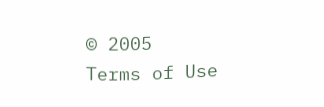© 2005
Terms of Use